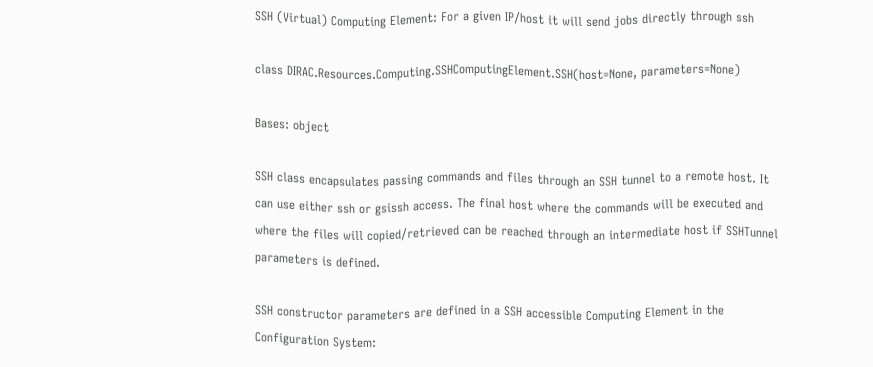SSH (Virtual) Computing Element: For a given IP/host it will send jobs directly through ssh

class DIRAC.Resources.Computing.SSHComputingElement.SSH(host=None, parameters=None)

Bases: object

SSH class encapsulates passing commands and files through an SSH tunnel to a remote host. It can use either ssh or gsissh access. The final host where the commands will be executed and where the files will copied/retrieved can be reached through an intermediate host if SSHTunnel parameters is defined.

SSH constructor parameters are defined in a SSH accessible Computing Element in the Configuration System: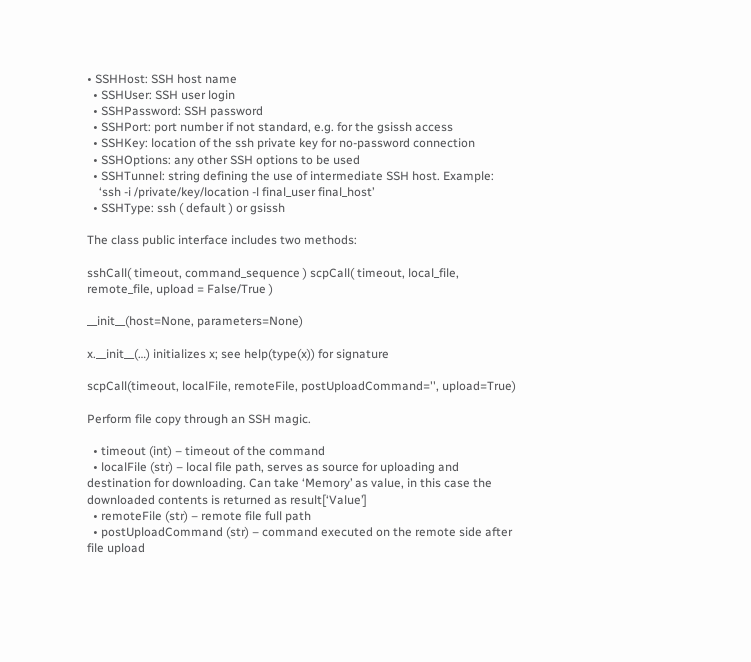• SSHHost: SSH host name
  • SSHUser: SSH user login
  • SSHPassword: SSH password
  • SSHPort: port number if not standard, e.g. for the gsissh access
  • SSHKey: location of the ssh private key for no-password connection
  • SSHOptions: any other SSH options to be used
  • SSHTunnel: string defining the use of intermediate SSH host. Example:
    ‘ssh -i /private/key/location -l final_user final_host’
  • SSHType: ssh ( default ) or gsissh

The class public interface includes two methods:

sshCall( timeout, command_sequence ) scpCall( timeout, local_file, remote_file, upload = False/True )

__init__(host=None, parameters=None)

x.__init__(…) initializes x; see help(type(x)) for signature

scpCall(timeout, localFile, remoteFile, postUploadCommand='', upload=True)

Perform file copy through an SSH magic.

  • timeout (int) – timeout of the command
  • localFile (str) – local file path, serves as source for uploading and destination for downloading. Can take ‘Memory’ as value, in this case the downloaded contents is returned as result[‘Value’]
  • remoteFile (str) – remote file full path
  • postUploadCommand (str) – command executed on the remote side after file upload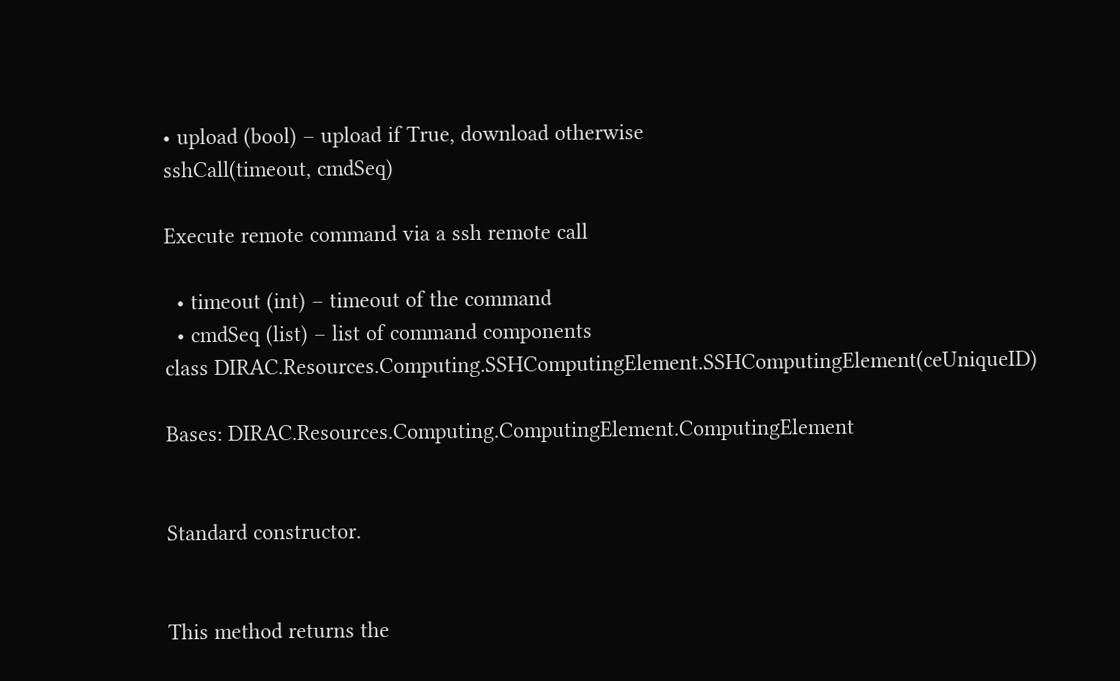• upload (bool) – upload if True, download otherwise
sshCall(timeout, cmdSeq)

Execute remote command via a ssh remote call

  • timeout (int) – timeout of the command
  • cmdSeq (list) – list of command components
class DIRAC.Resources.Computing.SSHComputingElement.SSHComputingElement(ceUniqueID)

Bases: DIRAC.Resources.Computing.ComputingElement.ComputingElement


Standard constructor.


This method returns the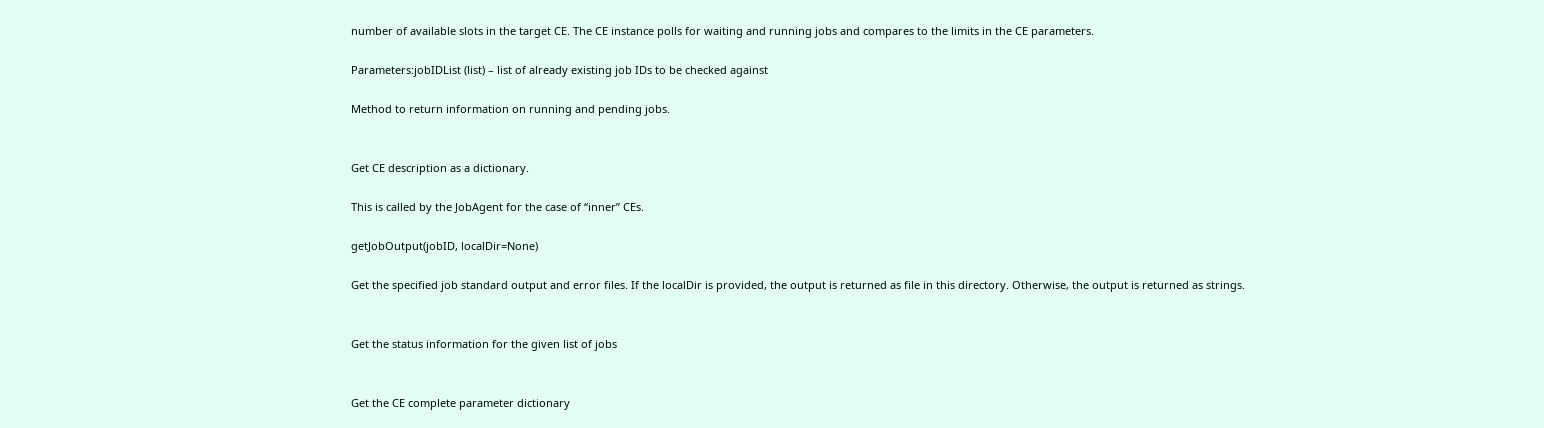number of available slots in the target CE. The CE instance polls for waiting and running jobs and compares to the limits in the CE parameters.

Parameters:jobIDList (list) – list of already existing job IDs to be checked against

Method to return information on running and pending jobs.


Get CE description as a dictionary.

This is called by the JobAgent for the case of “inner” CEs.

getJobOutput(jobID, localDir=None)

Get the specified job standard output and error files. If the localDir is provided, the output is returned as file in this directory. Otherwise, the output is returned as strings.


Get the status information for the given list of jobs


Get the CE complete parameter dictionary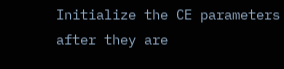Initialize the CE parameters after they are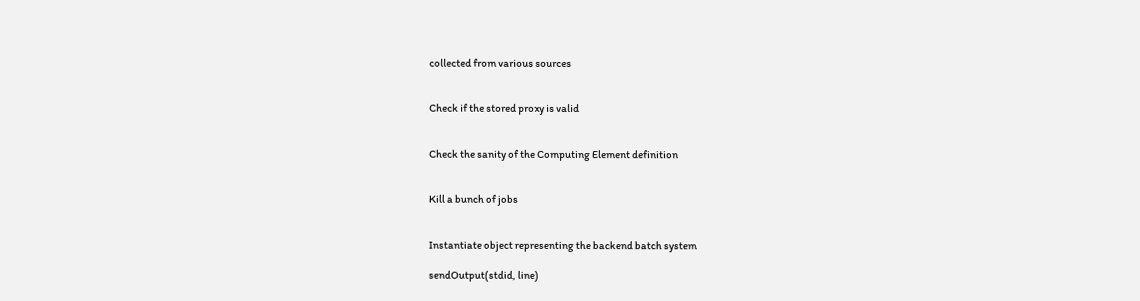collected from various sources


Check if the stored proxy is valid


Check the sanity of the Computing Element definition


Kill a bunch of jobs


Instantiate object representing the backend batch system

sendOutput(stdid, line)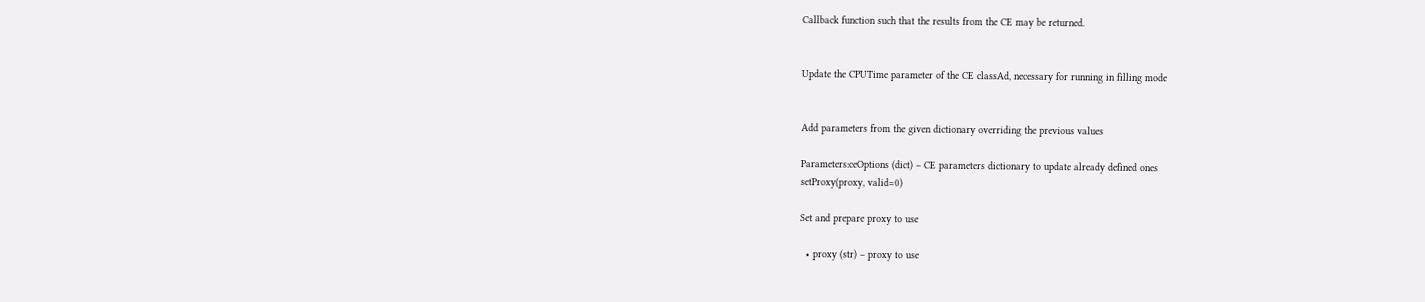Callback function such that the results from the CE may be returned.


Update the CPUTime parameter of the CE classAd, necessary for running in filling mode


Add parameters from the given dictionary overriding the previous values

Parameters:ceOptions (dict) – CE parameters dictionary to update already defined ones
setProxy(proxy, valid=0)

Set and prepare proxy to use

  • proxy (str) – proxy to use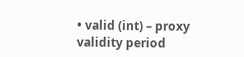• valid (int) – proxy validity period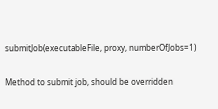submitJob(executableFile, proxy, numberOfJobs=1)

Method to submit job, should be overridden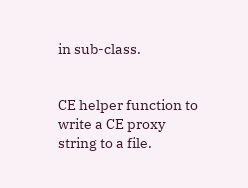in sub-class.


CE helper function to write a CE proxy string to a file.